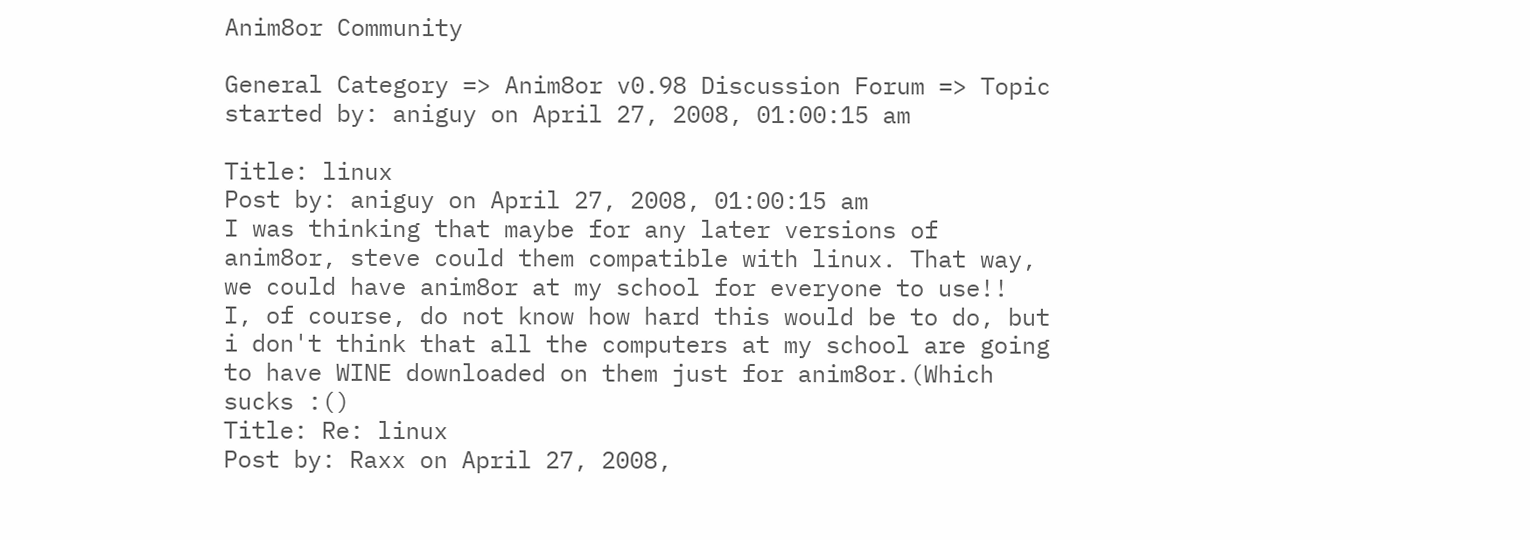Anim8or Community

General Category => Anim8or v0.98 Discussion Forum => Topic started by: aniguy on April 27, 2008, 01:00:15 am

Title: linux
Post by: aniguy on April 27, 2008, 01:00:15 am
I was thinking that maybe for any later versions of anim8or, steve could them compatible with linux. That way, we could have anim8or at my school for everyone to use!!
I, of course, do not know how hard this would be to do, but i don't think that all the computers at my school are going to have WINE downloaded on them just for anim8or.(Which sucks :()
Title: Re: linux
Post by: Raxx on April 27, 2008,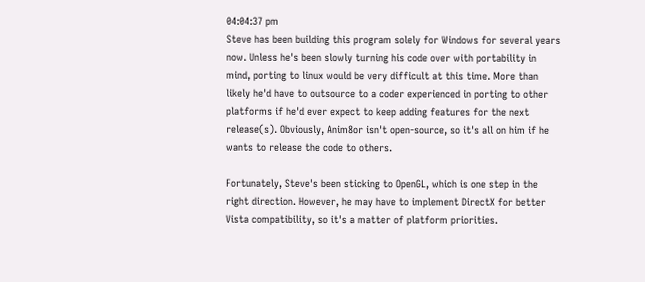04:04:37 pm
Steve has been building this program solely for Windows for several years now. Unless he's been slowly turning his code over with portability in mind, porting to linux would be very difficult at this time. More than likely he'd have to outsource to a coder experienced in porting to other platforms if he'd ever expect to keep adding features for the next release(s). Obviously, Anim8or isn't open-source, so it's all on him if he wants to release the code to others.

Fortunately, Steve's been sticking to OpenGL, which is one step in the right direction. However, he may have to implement DirectX for better Vista compatibility, so it's a matter of platform priorities.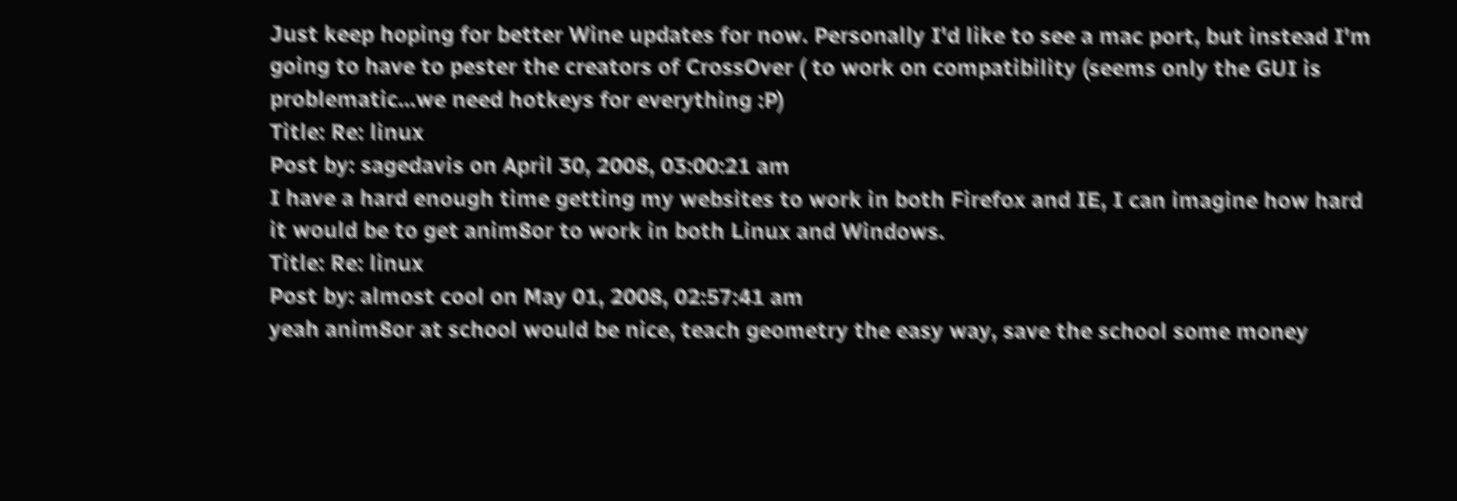Just keep hoping for better Wine updates for now. Personally I'd like to see a mac port, but instead I'm going to have to pester the creators of CrossOver ( to work on compatibility (seems only the GUI is problematic...we need hotkeys for everything :P)
Title: Re: linux
Post by: sagedavis on April 30, 2008, 03:00:21 am
I have a hard enough time getting my websites to work in both Firefox and IE, I can imagine how hard it would be to get anim8or to work in both Linux and Windows.
Title: Re: linux
Post by: almost cool on May 01, 2008, 02:57:41 am
yeah anim8or at school would be nice, teach geometry the easy way, save the school some money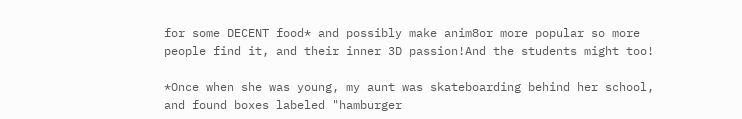for some DECENT food* and possibly make anim8or more popular so more people find it, and their inner 3D passion!And the students might too!

*Once when she was young, my aunt was skateboarding behind her school, and found boxes labeled "hamburger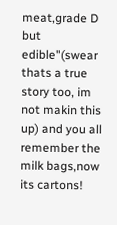meat,grade D but edible"(swear thats a true story too, im not makin this up) and you all remember the milk bags,now its cartons!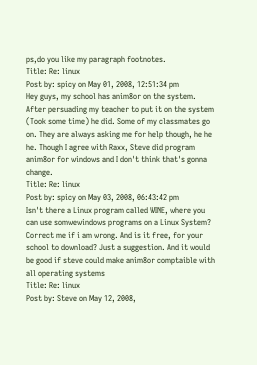ps,do you like my paragraph footnotes.
Title: Re: linux
Post by: spicy on May 01, 2008, 12:51:34 pm
Hey guys, my school has anim8or on the system. After persuading my teacher to put it on the system (Took some time) he did. Some of my classmates go on. They are always asking me for help though, he he he. Though I agree with Raxx, Steve did program anim8or for windows and I don't think that's gonna change.
Title: Re: linux
Post by: spicy on May 03, 2008, 06:43:42 pm
Isn't there a Linux program called WINE, where you can use somwewindows programs on a Linux System? Correct me if i am wrong. And is it free, for your school to download? Just a suggestion. And it would be good if steve could make anim8or comptaible with all operating systems
Title: Re: linux
Post by: Steve on May 12, 2008,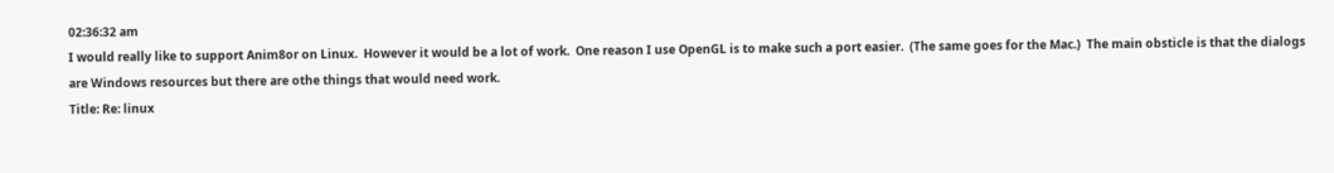02:36:32 am
I would really like to support Anim8or on Linux.  However it would be a lot of work.  One reason I use OpenGL is to make such a port easier.  (The same goes for the Mac.)  The main obsticle is that the dialogs are Windows resources but there are othe things that would need work.
Title: Re: linux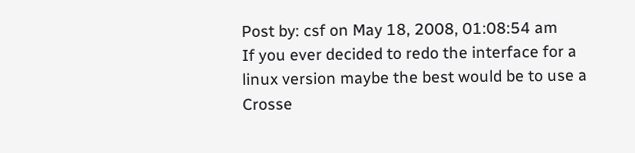Post by: csf on May 18, 2008, 01:08:54 am
If you ever decided to redo the interface for a linux version maybe the best would be to use a Crosse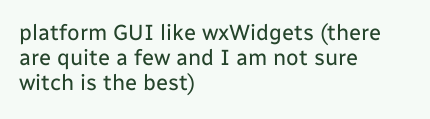platform GUI like wxWidgets (there are quite a few and I am not sure witch is the best)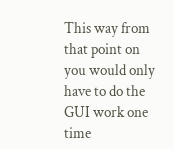This way from that point on you would only have to do the GUI work one time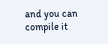and you can compile it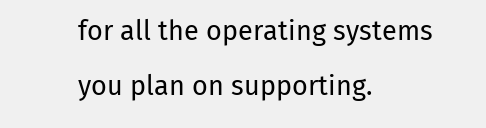for all the operating systems you plan on supporting.